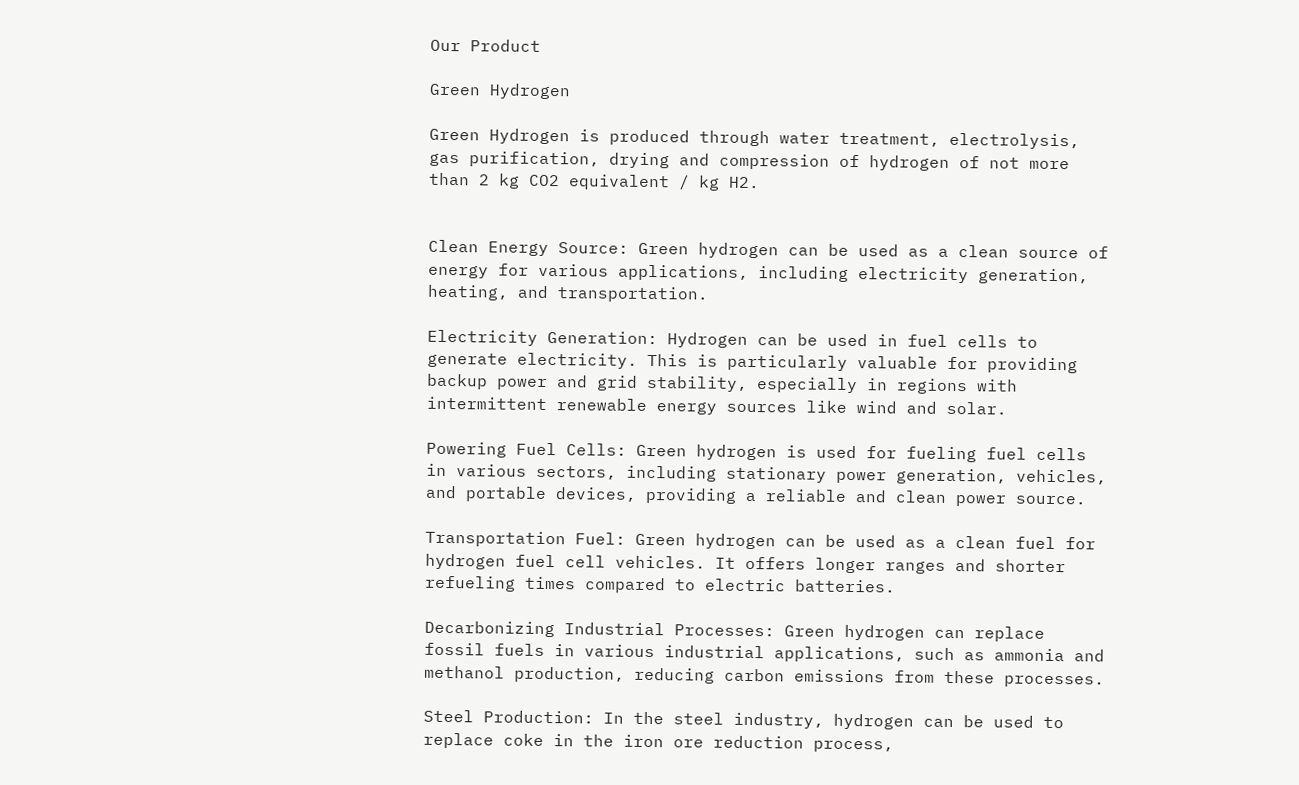Our Product

Green Hydrogen

Green Hydrogen is produced through water treatment, electrolysis, gas purification, drying and compression of hydrogen of not more than 2 kg CO2 equivalent / kg H2.


Clean Energy Source: Green hydrogen can be used as a clean source of energy for various applications, including electricity generation, heating, and transportation.

Electricity Generation: Hydrogen can be used in fuel cells to generate electricity. This is particularly valuable for providing backup power and grid stability, especially in regions with intermittent renewable energy sources like wind and solar.

Powering Fuel Cells: Green hydrogen is used for fueling fuel cells in various sectors, including stationary power generation, vehicles, and portable devices, providing a reliable and clean power source.

Transportation Fuel: Green hydrogen can be used as a clean fuel for hydrogen fuel cell vehicles. It offers longer ranges and shorter refueling times compared to electric batteries.

Decarbonizing Industrial Processes: Green hydrogen can replace fossil fuels in various industrial applications, such as ammonia and methanol production, reducing carbon emissions from these processes.

Steel Production: In the steel industry, hydrogen can be used to replace coke in the iron ore reduction process,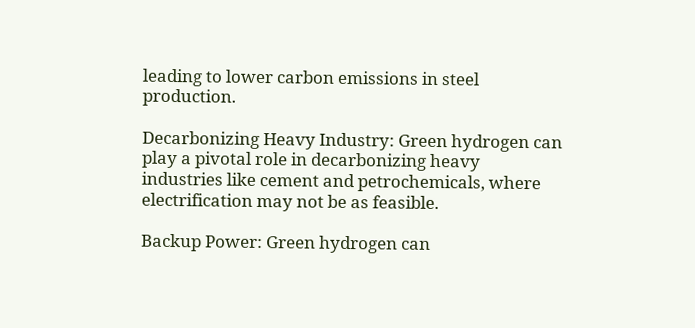leading to lower carbon emissions in steel production.

Decarbonizing Heavy Industry: Green hydrogen can play a pivotal role in decarbonizing heavy industries like cement and petrochemicals, where electrification may not be as feasible.

Backup Power: Green hydrogen can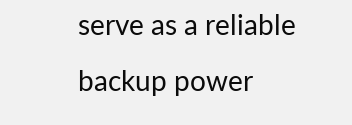serve as a reliable backup power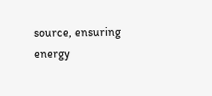source, ensuring energy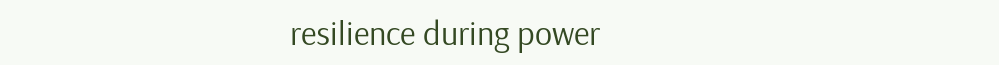resilience during power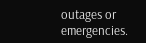outages or emergencies.